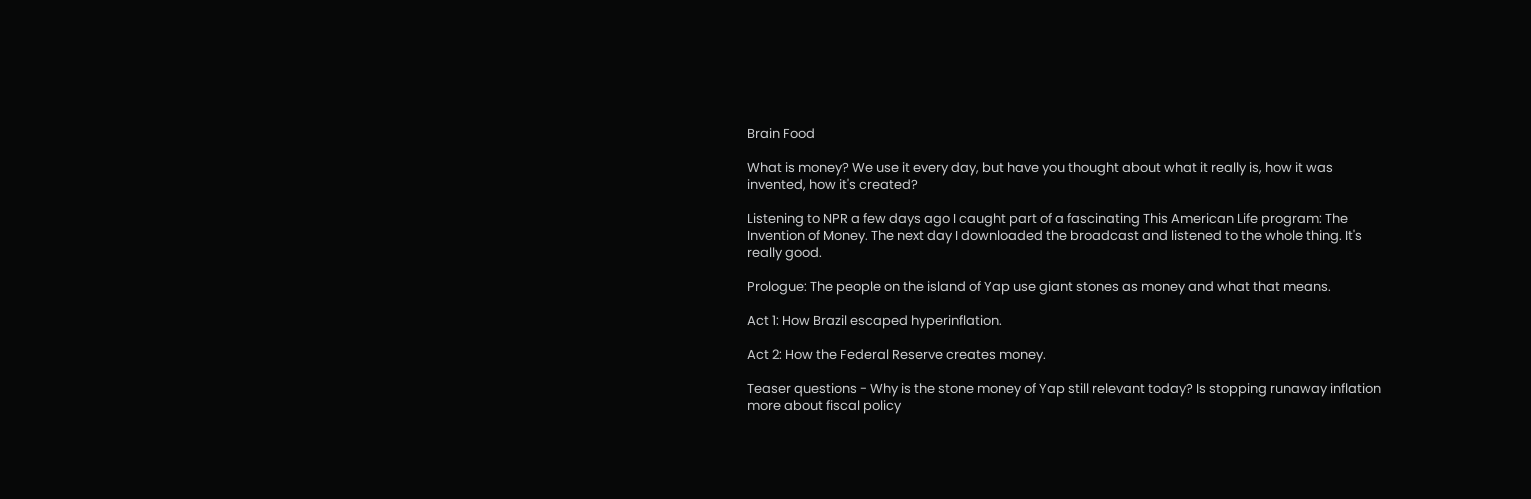Brain Food

What is money? We use it every day, but have you thought about what it really is, how it was invented, how it's created?

Listening to NPR a few days ago I caught part of a fascinating This American Life program: The Invention of Money. The next day I downloaded the broadcast and listened to the whole thing. It's really good.

Prologue: The people on the island of Yap use giant stones as money and what that means.

Act 1: How Brazil escaped hyperinflation.

Act 2: How the Federal Reserve creates money.

Teaser questions - Why is the stone money of Yap still relevant today? Is stopping runaway inflation more about fiscal policy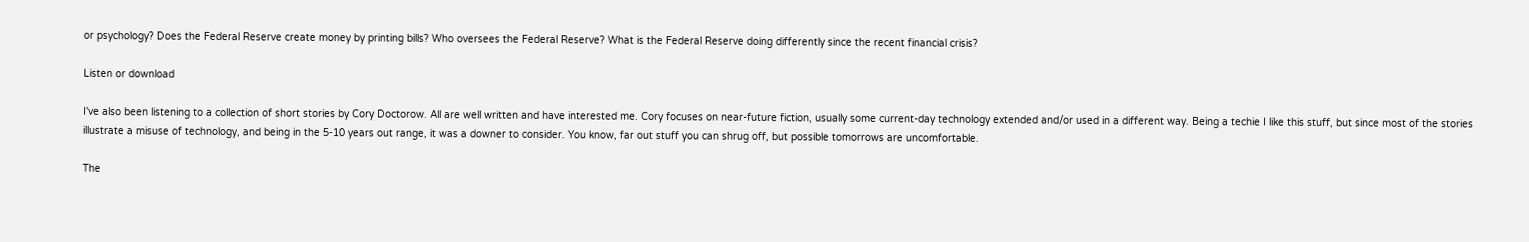or psychology? Does the Federal Reserve create money by printing bills? Who oversees the Federal Reserve? What is the Federal Reserve doing differently since the recent financial crisis?

Listen or download

I've also been listening to a collection of short stories by Cory Doctorow. All are well written and have interested me. Cory focuses on near-future fiction, usually some current-day technology extended and/or used in a different way. Being a techie I like this stuff, but since most of the stories illustrate a misuse of technology, and being in the 5-10 years out range, it was a downer to consider. You know, far out stuff you can shrug off, but possible tomorrows are uncomfortable.

The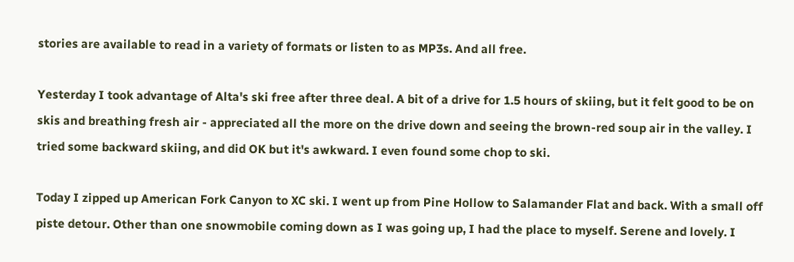stories are available to read in a variety of formats or listen to as MP3s. And all free.

Yesterday I took advantage of Alta's ski free after three deal. A bit of a drive for 1.5 hours of skiing, but it felt good to be on skis and breathing fresh air - appreciated all the more on the drive down and seeing the brown-red soup air in the valley. I tried some backward skiing, and did OK but it's awkward. I even found some chop to ski.

Today I zipped up American Fork Canyon to XC ski. I went up from Pine Hollow to Salamander Flat and back. With a small off piste detour. Other than one snowmobile coming down as I was going up, I had the place to myself. Serene and lovely. I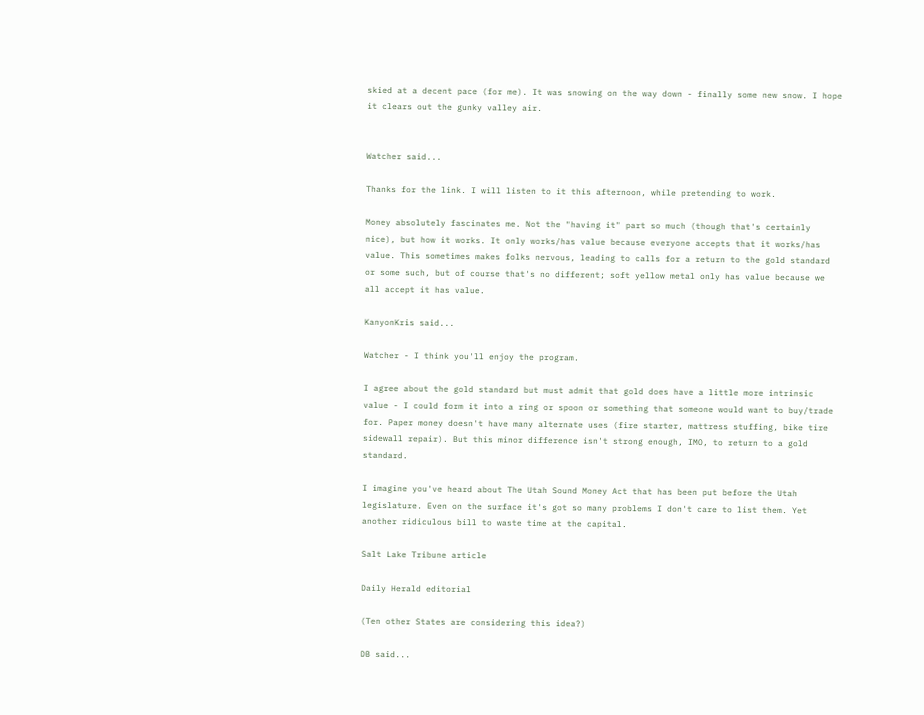skied at a decent pace (for me). It was snowing on the way down - finally some new snow. I hope it clears out the gunky valley air.


Watcher said...

Thanks for the link. I will listen to it this afternoon, while pretending to work.

Money absolutely fascinates me. Not the "having it" part so much (though that's certainly nice), but how it works. It only works/has value because everyone accepts that it works/has value. This sometimes makes folks nervous, leading to calls for a return to the gold standard or some such, but of course that's no different; soft yellow metal only has value because we all accept it has value.

KanyonKris said...

Watcher - I think you'll enjoy the program.

I agree about the gold standard but must admit that gold does have a little more intrinsic value - I could form it into a ring or spoon or something that someone would want to buy/trade for. Paper money doesn't have many alternate uses (fire starter, mattress stuffing, bike tire sidewall repair). But this minor difference isn't strong enough, IMO, to return to a gold standard.

I imagine you've heard about The Utah Sound Money Act that has been put before the Utah legislature. Even on the surface it's got so many problems I don't care to list them. Yet another ridiculous bill to waste time at the capital.

Salt Lake Tribune article

Daily Herald editorial

(Ten other States are considering this idea?)

DB said...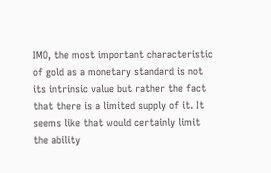IMO, the most important characteristic of gold as a monetary standard is not its intrinsic value but rather the fact that there is a limited supply of it. It seems like that would certainly limit the ability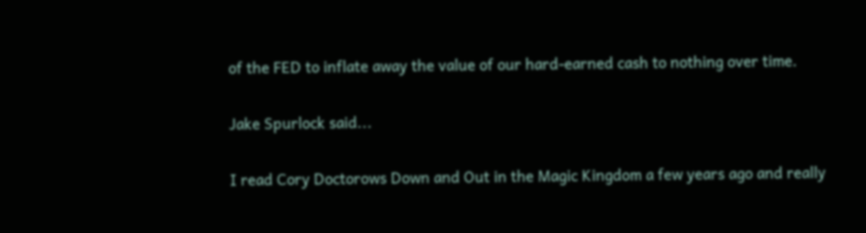of the FED to inflate away the value of our hard-earned cash to nothing over time.

Jake Spurlock said...

I read Cory Doctorows Down and Out in the Magic Kingdom a few years ago and really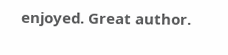enjoyed. Great author.